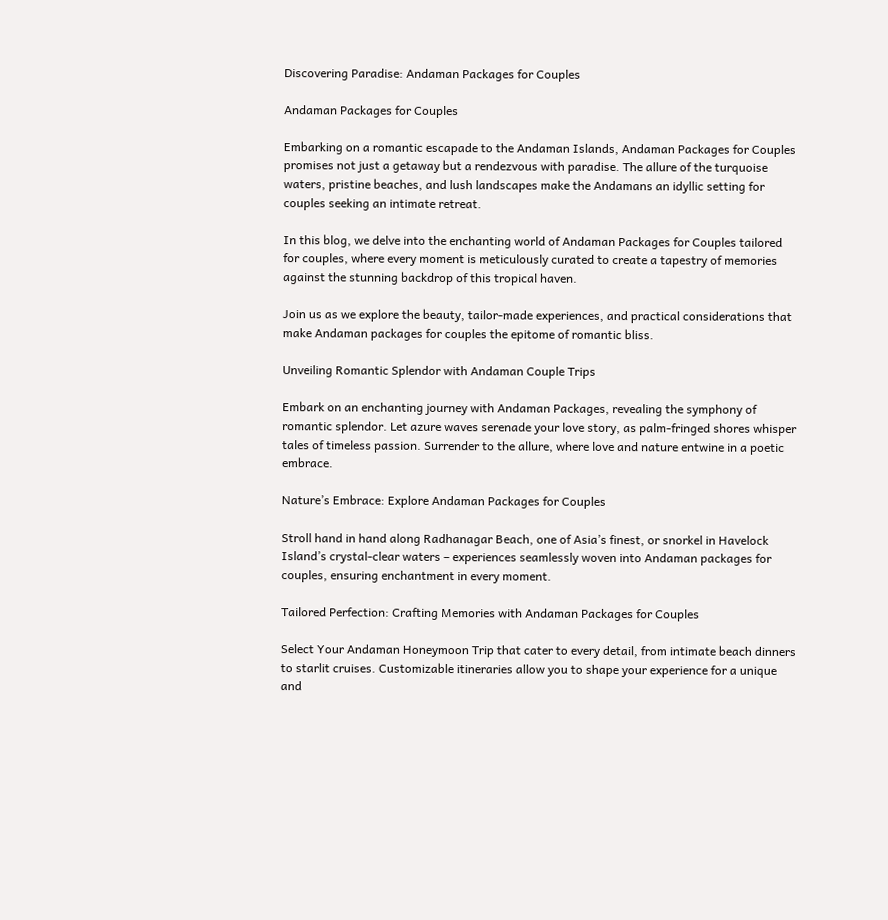Discovering Paradise: Andaman Packages for Couples

Andaman Packages for Couples

Embarking on a romantic escapade to the Andaman Islands, Andaman Packages for Couples promises not just a getaway but a rendezvous with paradise. The allure of the turquoise waters, pristine beaches, and lush landscapes make the Andamans an idyllic setting for couples seeking an intimate retreat.

In this blog, we delve into the enchanting world of Andaman Packages for Couples tailored for couples, where every moment is meticulously curated to create a tapestry of memories against the stunning backdrop of this tropical haven.

Join us as we explore the beauty, tailor-made experiences, and practical considerations that make Andaman packages for couples the epitome of romantic bliss.

Unveiling Romantic Splendor with Andaman Couple Trips

Embark on an enchanting journey with Andaman Packages, revealing the symphony of romantic splendor. Let azure waves serenade your love story, as palm-fringed shores whisper tales of timeless passion. Surrender to the allure, where love and nature entwine in a poetic embrace.

Nature’s Embrace: Explore Andaman Packages for Couples

Stroll hand in hand along Radhanagar Beach, one of Asia’s finest, or snorkel in Havelock Island’s crystal-clear waters – experiences seamlessly woven into Andaman packages for couples, ensuring enchantment in every moment.

Tailored Perfection: Crafting Memories with Andaman Packages for Couples

Select Your Andaman Honeymoon Trip that cater to every detail, from intimate beach dinners to starlit cruises. Customizable itineraries allow you to shape your experience for a unique and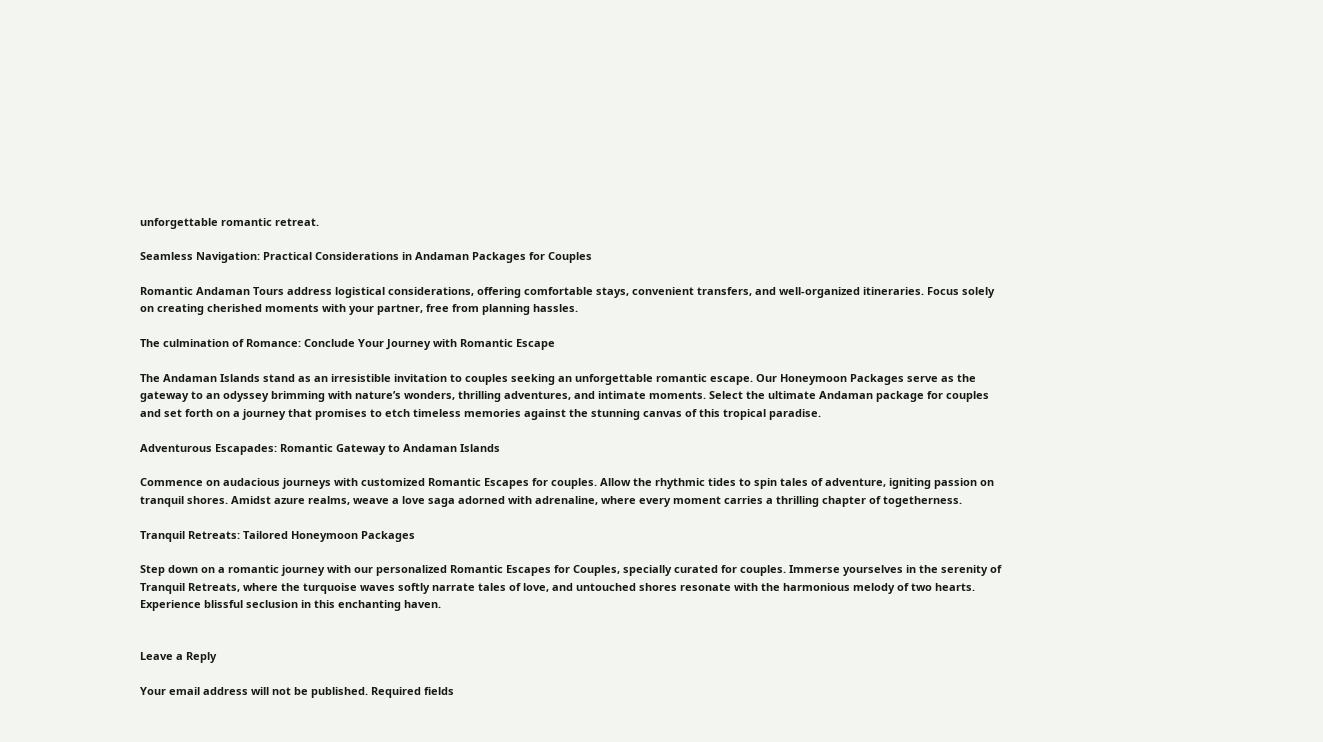unforgettable romantic retreat.

Seamless Navigation: Practical Considerations in Andaman Packages for Couples

Romantic Andaman Tours address logistical considerations, offering comfortable stays, convenient transfers, and well-organized itineraries. Focus solely on creating cherished moments with your partner, free from planning hassles.

The culmination of Romance: Conclude Your Journey with Romantic Escape

The Andaman Islands stand as an irresistible invitation to couples seeking an unforgettable romantic escape. Our Honeymoon Packages serve as the gateway to an odyssey brimming with nature’s wonders, thrilling adventures, and intimate moments. Select the ultimate Andaman package for couples and set forth on a journey that promises to etch timeless memories against the stunning canvas of this tropical paradise.

Adventurous Escapades: Romantic Gateway to Andaman Islands

Commence on audacious journeys with customized Romantic Escapes for couples. Allow the rhythmic tides to spin tales of adventure, igniting passion on tranquil shores. Amidst azure realms, weave a love saga adorned with adrenaline, where every moment carries a thrilling chapter of togetherness.

Tranquil Retreats: Tailored Honeymoon Packages

Step down on a romantic journey with our personalized Romantic Escapes for Couples, specially curated for couples. Immerse yourselves in the serenity of Tranquil Retreats, where the turquoise waves softly narrate tales of love, and untouched shores resonate with the harmonious melody of two hearts. Experience blissful seclusion in this enchanting haven.


Leave a Reply

Your email address will not be published. Required fields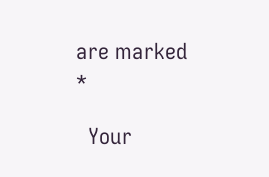are marked *

  Your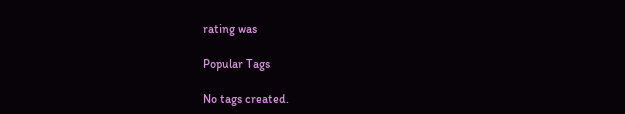rating was

Popular Tags

No tags created.